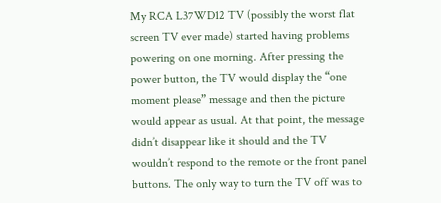My RCA L37WD12 TV (possibly the worst flat screen TV ever made) started having problems powering on one morning. After pressing the power button, the TV would display the “one moment please” message and then the picture would appear as usual. At that point, the message didn’t disappear like it should and the TV wouldn’t respond to the remote or the front panel buttons. The only way to turn the TV off was to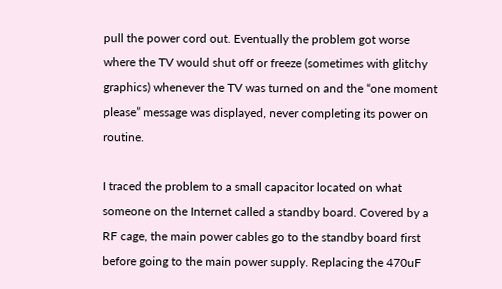pull the power cord out. Eventually the problem got worse where the TV would shut off or freeze (sometimes with glitchy graphics) whenever the TV was turned on and the “one moment please” message was displayed, never completing its power on routine.

I traced the problem to a small capacitor located on what someone on the Internet called a standby board. Covered by a RF cage, the main power cables go to the standby board first before going to the main power supply. Replacing the 470uF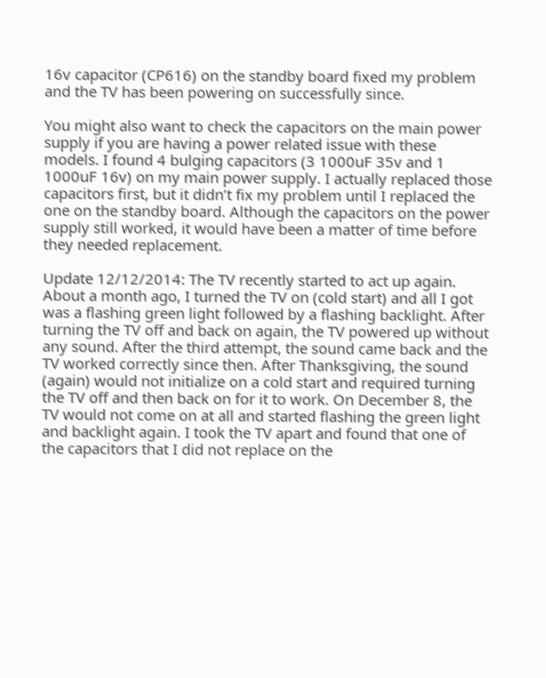16v capacitor (CP616) on the standby board fixed my problem and the TV has been powering on successfully since.

You might also want to check the capacitors on the main power supply if you are having a power related issue with these models. I found 4 bulging capacitors (3 1000uF 35v and 1 1000uF 16v) on my main power supply. I actually replaced those capacitors first, but it didn’t fix my problem until I replaced the one on the standby board. Although the capacitors on the power supply still worked, it would have been a matter of time before they needed replacement.

Update 12/12/2014: The TV recently started to act up again. About a month ago, I turned the TV on (cold start) and all I got was a flashing green light followed by a flashing backlight. After turning the TV off and back on again, the TV powered up without any sound. After the third attempt, the sound came back and the TV worked correctly since then. After Thanksgiving, the sound (again) would not initialize on a cold start and required turning the TV off and then back on for it to work. On December 8, the TV would not come on at all and started flashing the green light and backlight again. I took the TV apart and found that one of the capacitors that I did not replace on the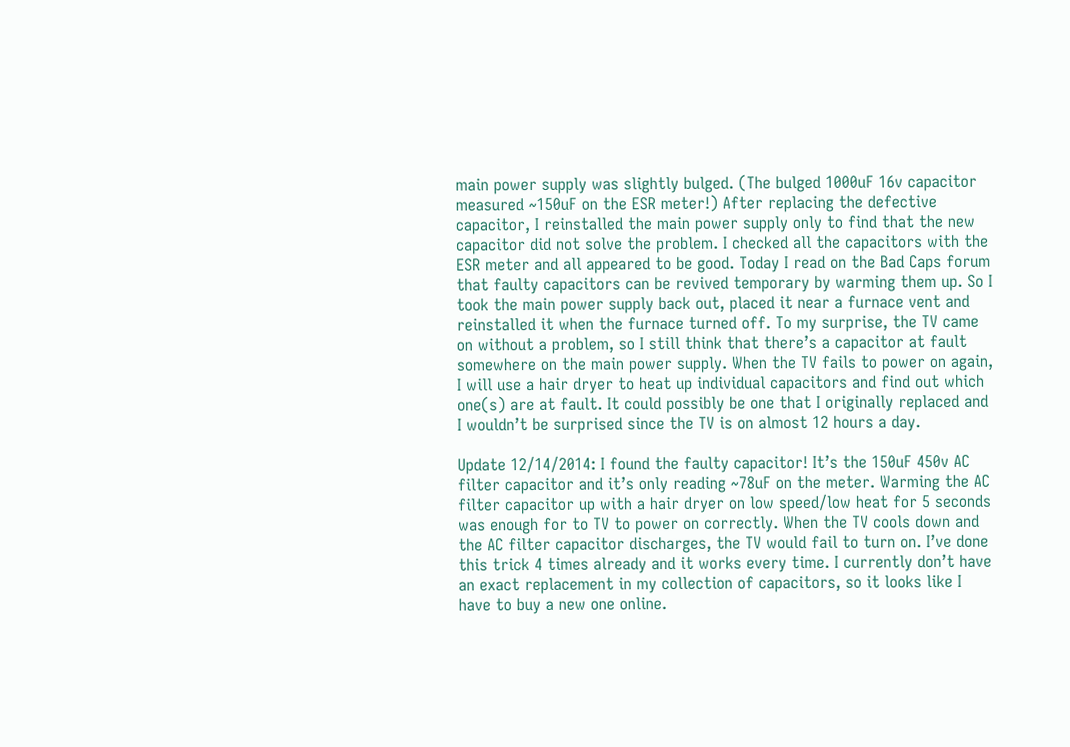main power supply was slightly bulged. (The bulged 1000uF 16v capacitor measured ~150uF on the ESR meter!) After replacing the defective capacitor, I reinstalled the main power supply only to find that the new capacitor did not solve the problem. I checked all the capacitors with the ESR meter and all appeared to be good. Today I read on the Bad Caps forum that faulty capacitors can be revived temporary by warming them up. So I took the main power supply back out, placed it near a furnace vent and reinstalled it when the furnace turned off. To my surprise, the TV came on without a problem, so I still think that there’s a capacitor at fault somewhere on the main power supply. When the TV fails to power on again, I will use a hair dryer to heat up individual capacitors and find out which one(s) are at fault. It could possibly be one that I originally replaced and I wouldn’t be surprised since the TV is on almost 12 hours a day.

Update 12/14/2014: I found the faulty capacitor! It’s the 150uF 450v AC filter capacitor and it’s only reading ~78uF on the meter. Warming the AC filter capacitor up with a hair dryer on low speed/low heat for 5 seconds was enough for to TV to power on correctly. When the TV cools down and the AC filter capacitor discharges, the TV would fail to turn on. I’ve done this trick 4 times already and it works every time. I currently don’t have an exact replacement in my collection of capacitors, so it looks like I have to buy a new one online.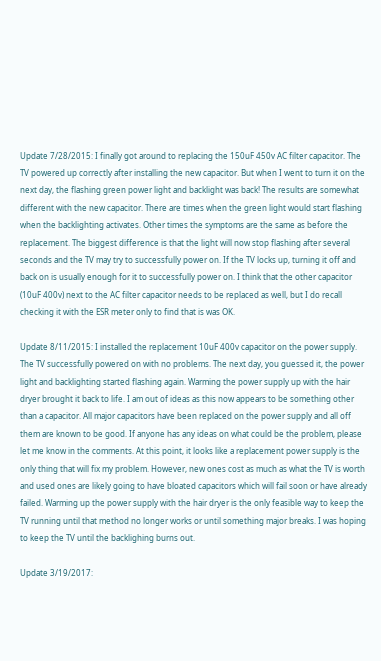Update 7/28/2015: I finally got around to replacing the 150uF 450v AC filter capacitor. The TV powered up correctly after installing the new capacitor. But when I went to turn it on the next day, the flashing green power light and backlight was back! The results are somewhat different with the new capacitor. There are times when the green light would start flashing when the backlighting activates. Other times the symptoms are the same as before the replacement. The biggest difference is that the light will now stop flashing after several seconds and the TV may try to successfully power on. If the TV locks up, turning it off and back on is usually enough for it to successfully power on. I think that the other capacitor (10uF 400v) next to the AC filter capacitor needs to be replaced as well, but I do recall checking it with the ESR meter only to find that is was OK.

Update 8/11/2015: I installed the replacement 10uF 400v capacitor on the power supply. The TV successfully powered on with no problems. The next day, you guessed it, the power light and backlighting started flashing again. Warming the power supply up with the hair dryer brought it back to life. I am out of ideas as this now appears to be something other than a capacitor. All major capacitors have been replaced on the power supply and all off them are known to be good. If anyone has any ideas on what could be the problem, please let me know in the comments. At this point, it looks like a replacement power supply is the only thing that will fix my problem. However, new ones cost as much as what the TV is worth and used ones are likely going to have bloated capacitors which will fail soon or have already failed. Warming up the power supply with the hair dryer is the only feasible way to keep the TV running until that method no longer works or until something major breaks. I was hoping to keep the TV until the backlighing burns out.

Update 3/19/2017: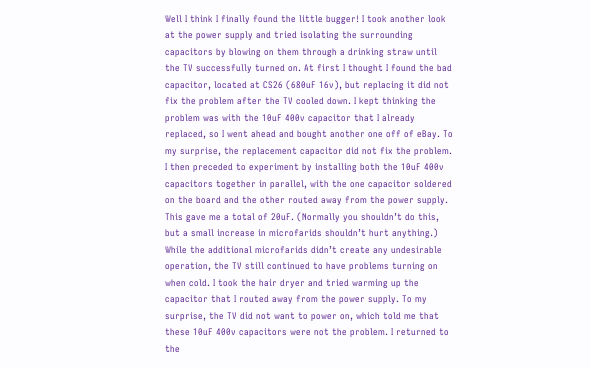Well I think I finally found the little bugger! I took another look at the power supply and tried isolating the surrounding capacitors by blowing on them through a drinking straw until the TV successfully turned on. At first I thought I found the bad capacitor, located at CS26 (680uF 16v), but replacing it did not fix the problem after the TV cooled down. I kept thinking the problem was with the 10uF 400v capacitor that I already replaced, so I went ahead and bought another one off of eBay. To my surprise, the replacement capacitor did not fix the problem. I then preceded to experiment by installing both the 10uF 400v capacitors together in parallel, with the one capacitor soldered on the board and the other routed away from the power supply. This gave me a total of 20uF. (Normally you shouldn’t do this, but a small increase in microfarids shouldn’t hurt anything.) While the additional microfarids didn’t create any undesirable operation, the TV still continued to have problems turning on when cold. I took the hair dryer and tried warming up the capacitor that I routed away from the power supply. To my surprise, the TV did not want to power on, which told me that these 10uF 400v capacitors were not the problem. I returned to the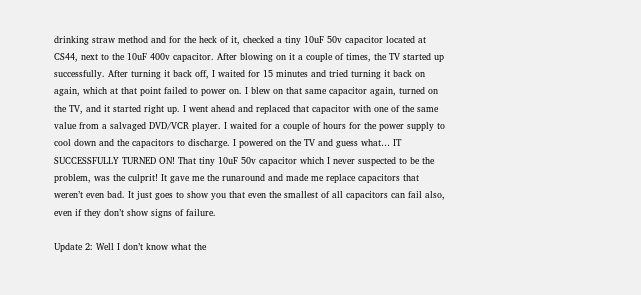drinking straw method and for the heck of it, checked a tiny 10uF 50v capacitor located at CS44, next to the 10uF 400v capacitor. After blowing on it a couple of times, the TV started up successfully. After turning it back off, I waited for 15 minutes and tried turning it back on again, which at that point failed to power on. I blew on that same capacitor again, turned on the TV, and it started right up. I went ahead and replaced that capacitor with one of the same value from a salvaged DVD/VCR player. I waited for a couple of hours for the power supply to cool down and the capacitors to discharge. I powered on the TV and guess what… IT SUCCESSFULLY TURNED ON! That tiny 10uF 50v capacitor which I never suspected to be the problem, was the culprit! It gave me the runaround and made me replace capacitors that weren’t even bad. It just goes to show you that even the smallest of all capacitors can fail also, even if they don’t show signs of failure.

Update 2: Well I don’t know what the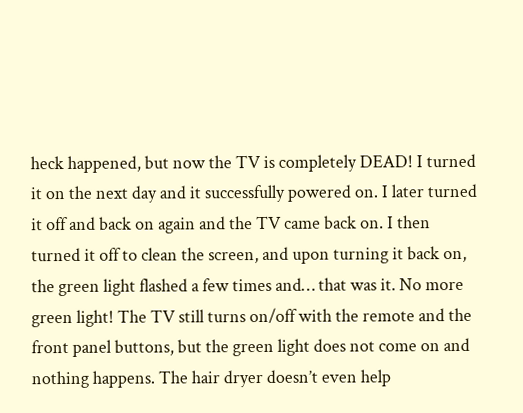heck happened, but now the TV is completely DEAD! I turned it on the next day and it successfully powered on. I later turned it off and back on again and the TV came back on. I then turned it off to clean the screen, and upon turning it back on, the green light flashed a few times and… that was it. No more green light! The TV still turns on/off with the remote and the front panel buttons, but the green light does not come on and nothing happens. The hair dryer doesn’t even help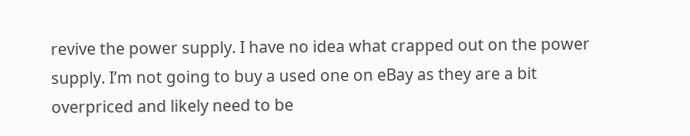revive the power supply. I have no idea what crapped out on the power supply. I’m not going to buy a used one on eBay as they are a bit overpriced and likely need to be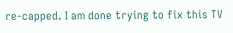re-capped. I am done trying to fix this TV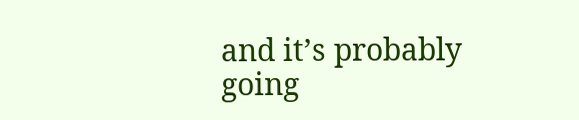and it’s probably going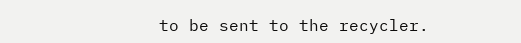to be sent to the recycler.